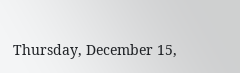Thursday, December 15,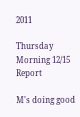2011

Thursday Morning 12/15 Report

M's doing good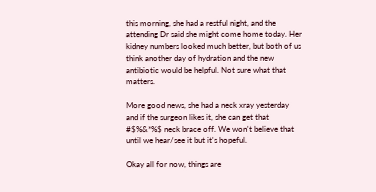this morning, she had a restful night, and the attending Dr said she might come home today. Her kidney numbers looked much better, but both of us think another day of hydration and the new antibiotic would be helpful. Not sure what that matters.

More good news, she had a neck xray yesterday and if the surgeon likes it, she can get that #$%&*%$ neck brace off. We won't believe that until we hear/see it but it's hopeful.

Okay all for now, things are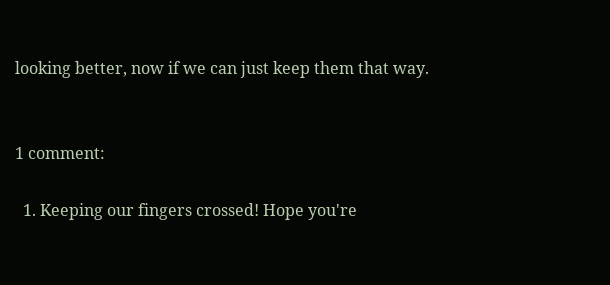looking better, now if we can just keep them that way.


1 comment:

  1. Keeping our fingers crossed! Hope you're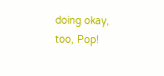doing okay, too, Pop!